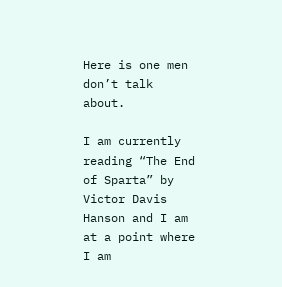Here is one men don’t talk about.

I am currently reading “The End of Sparta” by Victor Davis Hanson and I am at a point where I am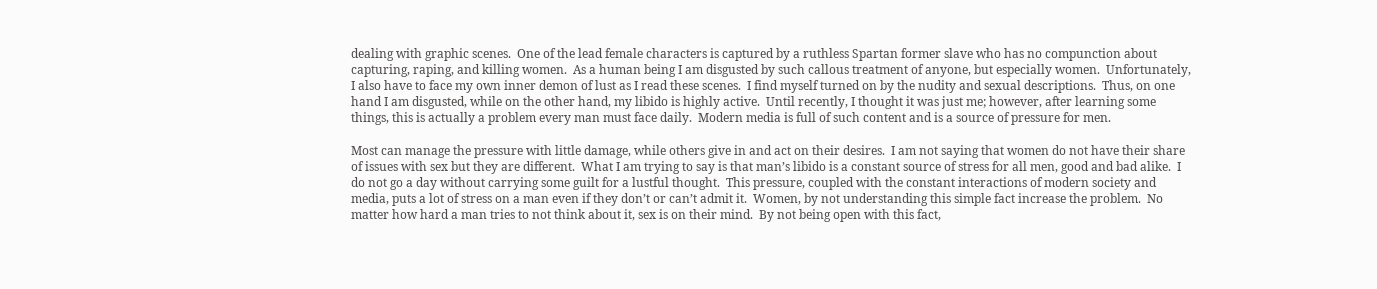dealing with graphic scenes.  One of the lead female characters is captured by a ruthless Spartan former slave who has no compunction about capturing, raping, and killing women.  As a human being I am disgusted by such callous treatment of anyone, but especially women.  Unfortunately, I also have to face my own inner demon of lust as I read these scenes.  I find myself turned on by the nudity and sexual descriptions.  Thus, on one hand I am disgusted, while on the other hand, my libido is highly active.  Until recently, I thought it was just me; however, after learning some things, this is actually a problem every man must face daily.  Modern media is full of such content and is a source of pressure for men.

Most can manage the pressure with little damage, while others give in and act on their desires.  I am not saying that women do not have their share of issues with sex but they are different.  What I am trying to say is that man’s libido is a constant source of stress for all men, good and bad alike.  I do not go a day without carrying some guilt for a lustful thought.  This pressure, coupled with the constant interactions of modern society and media, puts a lot of stress on a man even if they don’t or can’t admit it.  Women, by not understanding this simple fact increase the problem.  No matter how hard a man tries to not think about it, sex is on their mind.  By not being open with this fact,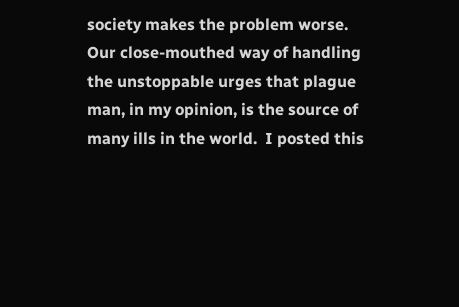society makes the problem worse.  Our close-mouthed way of handling the unstoppable urges that plague man, in my opinion, is the source of many ills in the world.  I posted this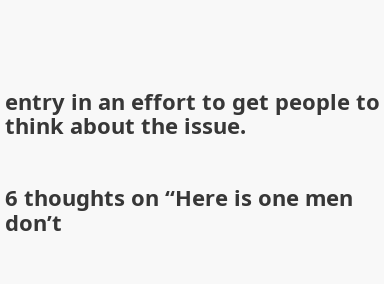entry in an effort to get people to think about the issue.


6 thoughts on “Here is one men don’t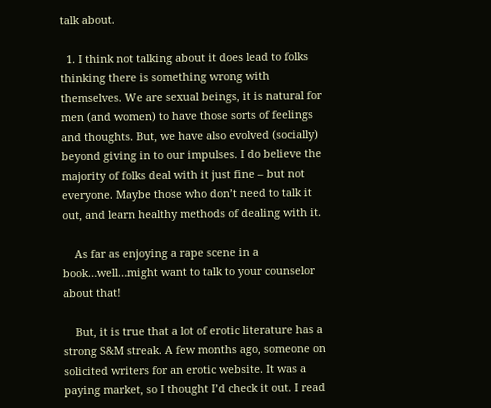talk about.

  1. I think not talking about it does lead to folks thinking there is something wrong with themselves. We are sexual beings, it is natural for men (and women) to have those sorts of feelings and thoughts. But, we have also evolved (socially) beyond giving in to our impulses. I do believe the majority of folks deal with it just fine – but not everyone. Maybe those who don’t need to talk it out, and learn healthy methods of dealing with it.

    As far as enjoying a rape scene in a book…well…might want to talk to your counselor about that!

    But, it is true that a lot of erotic literature has a strong S&M streak. A few months ago, someone on solicited writers for an erotic website. It was a paying market, so I thought I’d check it out. I read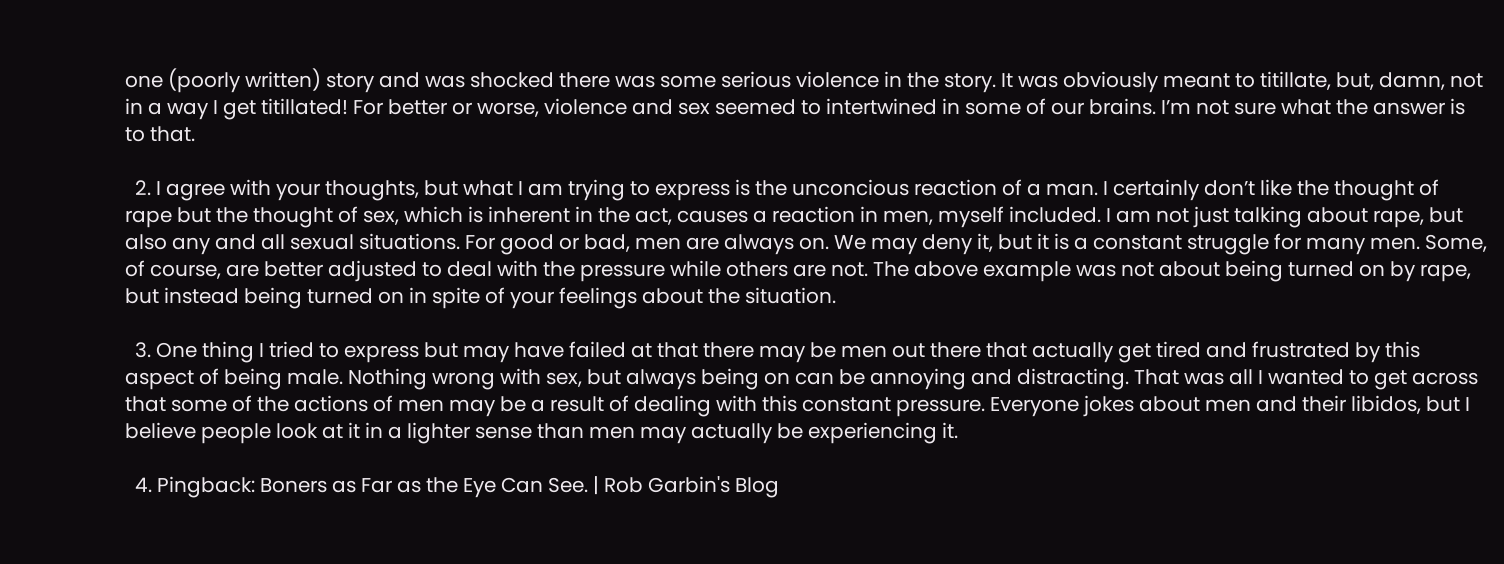one (poorly written) story and was shocked there was some serious violence in the story. It was obviously meant to titillate, but, damn, not in a way I get titillated! For better or worse, violence and sex seemed to intertwined in some of our brains. I’m not sure what the answer is to that.

  2. I agree with your thoughts, but what I am trying to express is the unconcious reaction of a man. I certainly don’t like the thought of rape but the thought of sex, which is inherent in the act, causes a reaction in men, myself included. I am not just talking about rape, but also any and all sexual situations. For good or bad, men are always on. We may deny it, but it is a constant struggle for many men. Some, of course, are better adjusted to deal with the pressure while others are not. The above example was not about being turned on by rape, but instead being turned on in spite of your feelings about the situation.

  3. One thing I tried to express but may have failed at that there may be men out there that actually get tired and frustrated by this aspect of being male. Nothing wrong with sex, but always being on can be annoying and distracting. That was all I wanted to get across that some of the actions of men may be a result of dealing with this constant pressure. Everyone jokes about men and their libidos, but I believe people look at it in a lighter sense than men may actually be experiencing it.

  4. Pingback: Boners as Far as the Eye Can See. | Rob Garbin's Blog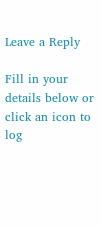Leave a Reply

Fill in your details below or click an icon to log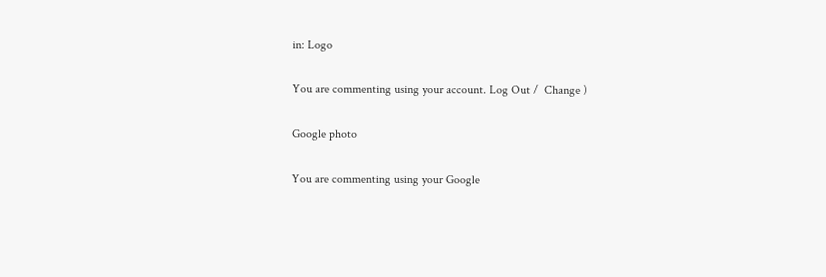in: Logo

You are commenting using your account. Log Out /  Change )

Google photo

You are commenting using your Google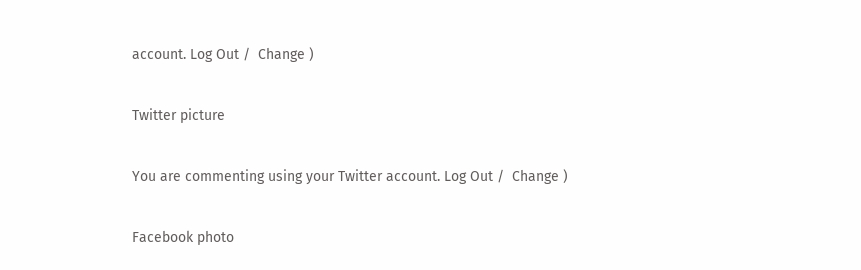account. Log Out /  Change )

Twitter picture

You are commenting using your Twitter account. Log Out /  Change )

Facebook photo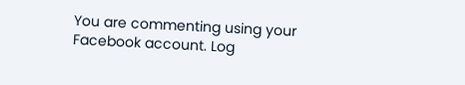You are commenting using your Facebook account. Log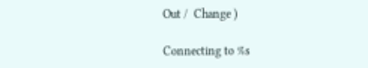Out /  Change )

Connecting to %s